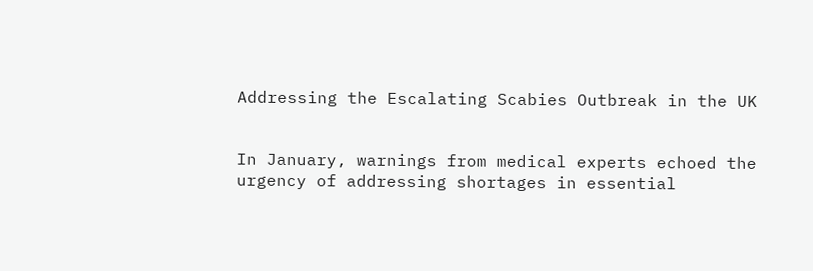Addressing the Escalating Scabies Outbreak in the UK


In January, warnings from medical experts echoed the urgency of addressing shortages in essential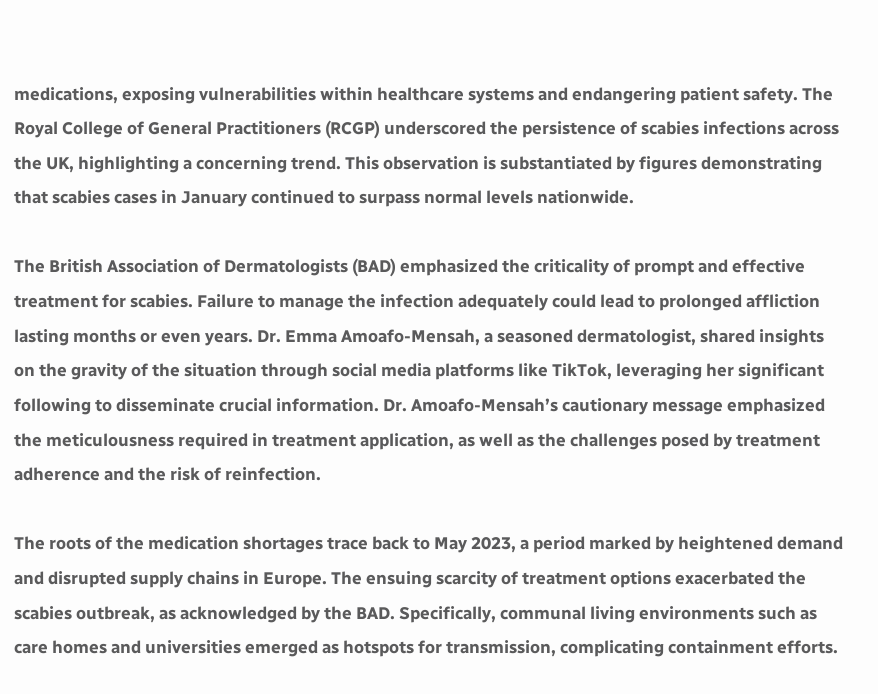medications, exposing vulnerabilities within healthcare systems and endangering patient safety. The Royal College of General Practitioners (RCGP) underscored the persistence of scabies infections across the UK, highlighting a concerning trend. This observation is substantiated by figures demonstrating that scabies cases in January continued to surpass normal levels nationwide.

The British Association of Dermatologists (BAD) emphasized the criticality of prompt and effective treatment for scabies. Failure to manage the infection adequately could lead to prolonged affliction lasting months or even years. Dr. Emma Amoafo-Mensah, a seasoned dermatologist, shared insights on the gravity of the situation through social media platforms like TikTok, leveraging her significant following to disseminate crucial information. Dr. Amoafo-Mensah’s cautionary message emphasized the meticulousness required in treatment application, as well as the challenges posed by treatment adherence and the risk of reinfection.

The roots of the medication shortages trace back to May 2023, a period marked by heightened demand and disrupted supply chains in Europe. The ensuing scarcity of treatment options exacerbated the scabies outbreak, as acknowledged by the BAD. Specifically, communal living environments such as care homes and universities emerged as hotspots for transmission, complicating containment efforts.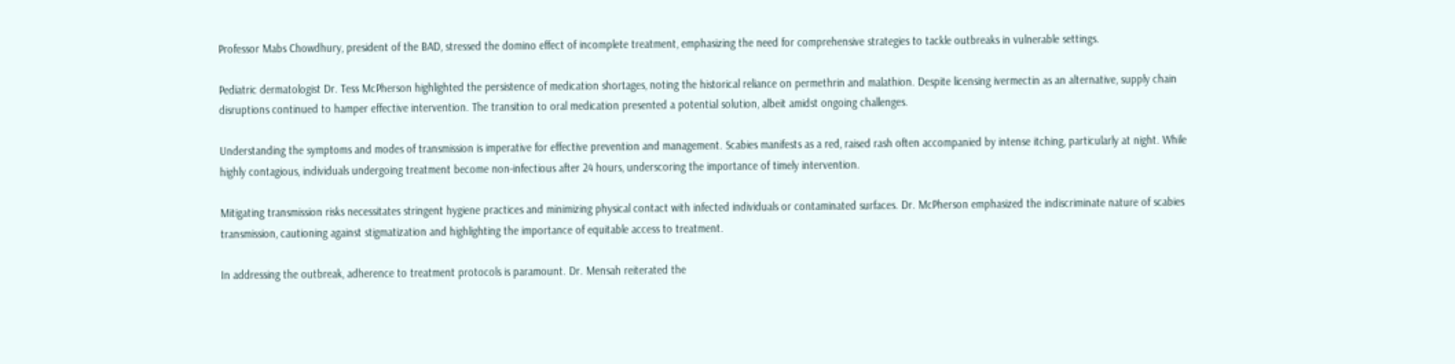Professor Mabs Chowdhury, president of the BAD, stressed the domino effect of incomplete treatment, emphasizing the need for comprehensive strategies to tackle outbreaks in vulnerable settings.

Pediatric dermatologist Dr. Tess McPherson highlighted the persistence of medication shortages, noting the historical reliance on permethrin and malathion. Despite licensing ivermectin as an alternative, supply chain disruptions continued to hamper effective intervention. The transition to oral medication presented a potential solution, albeit amidst ongoing challenges.

Understanding the symptoms and modes of transmission is imperative for effective prevention and management. Scabies manifests as a red, raised rash often accompanied by intense itching, particularly at night. While highly contagious, individuals undergoing treatment become non-infectious after 24 hours, underscoring the importance of timely intervention.

Mitigating transmission risks necessitates stringent hygiene practices and minimizing physical contact with infected individuals or contaminated surfaces. Dr. McPherson emphasized the indiscriminate nature of scabies transmission, cautioning against stigmatization and highlighting the importance of equitable access to treatment.

In addressing the outbreak, adherence to treatment protocols is paramount. Dr. Mensah reiterated the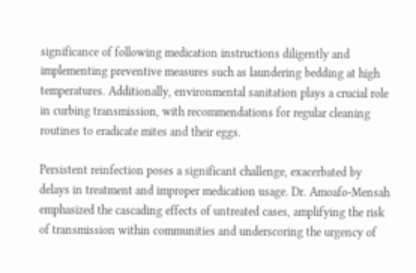significance of following medication instructions diligently and implementing preventive measures such as laundering bedding at high temperatures. Additionally, environmental sanitation plays a crucial role in curbing transmission, with recommendations for regular cleaning routines to eradicate mites and their eggs.

Persistent reinfection poses a significant challenge, exacerbated by delays in treatment and improper medication usage. Dr. Amoafo-Mensah emphasized the cascading effects of untreated cases, amplifying the risk of transmission within communities and underscoring the urgency of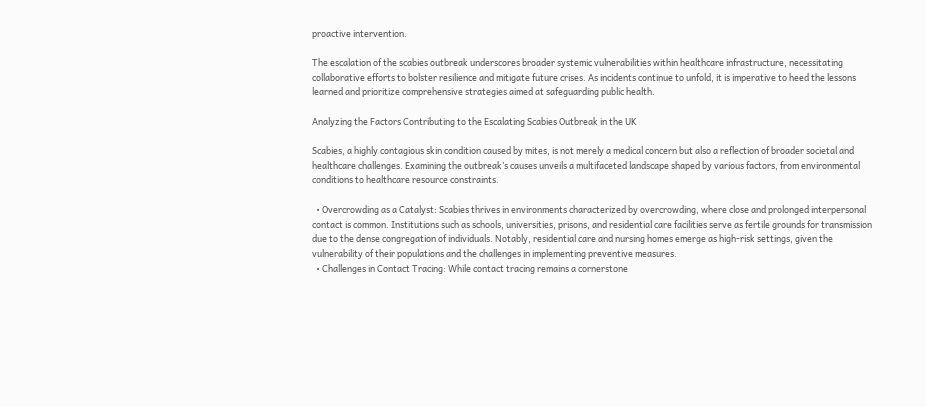proactive intervention.

The escalation of the scabies outbreak underscores broader systemic vulnerabilities within healthcare infrastructure, necessitating collaborative efforts to bolster resilience and mitigate future crises. As incidents continue to unfold, it is imperative to heed the lessons learned and prioritize comprehensive strategies aimed at safeguarding public health.

Analyzing the Factors Contributing to the Escalating Scabies Outbreak in the UK

Scabies, a highly contagious skin condition caused by mites, is not merely a medical concern but also a reflection of broader societal and healthcare challenges. Examining the outbreak’s causes unveils a multifaceted landscape shaped by various factors, from environmental conditions to healthcare resource constraints.

  • Overcrowding as a Catalyst: Scabies thrives in environments characterized by overcrowding, where close and prolonged interpersonal contact is common. Institutions such as schools, universities, prisons, and residential care facilities serve as fertile grounds for transmission due to the dense congregation of individuals. Notably, residential care and nursing homes emerge as high-risk settings, given the vulnerability of their populations and the challenges in implementing preventive measures.
  • Challenges in Contact Tracing: While contact tracing remains a cornerstone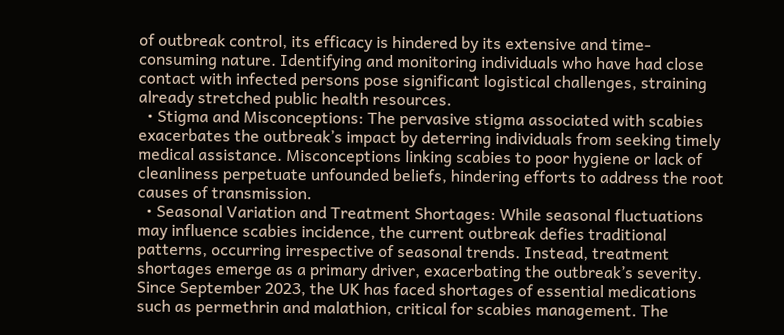of outbreak control, its efficacy is hindered by its extensive and time-consuming nature. Identifying and monitoring individuals who have had close contact with infected persons pose significant logistical challenges, straining already stretched public health resources.
  • Stigma and Misconceptions: The pervasive stigma associated with scabies exacerbates the outbreak’s impact by deterring individuals from seeking timely medical assistance. Misconceptions linking scabies to poor hygiene or lack of cleanliness perpetuate unfounded beliefs, hindering efforts to address the root causes of transmission.
  • Seasonal Variation and Treatment Shortages: While seasonal fluctuations may influence scabies incidence, the current outbreak defies traditional patterns, occurring irrespective of seasonal trends. Instead, treatment shortages emerge as a primary driver, exacerbating the outbreak’s severity. Since September 2023, the UK has faced shortages of essential medications such as permethrin and malathion, critical for scabies management. The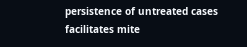persistence of untreated cases facilitates mite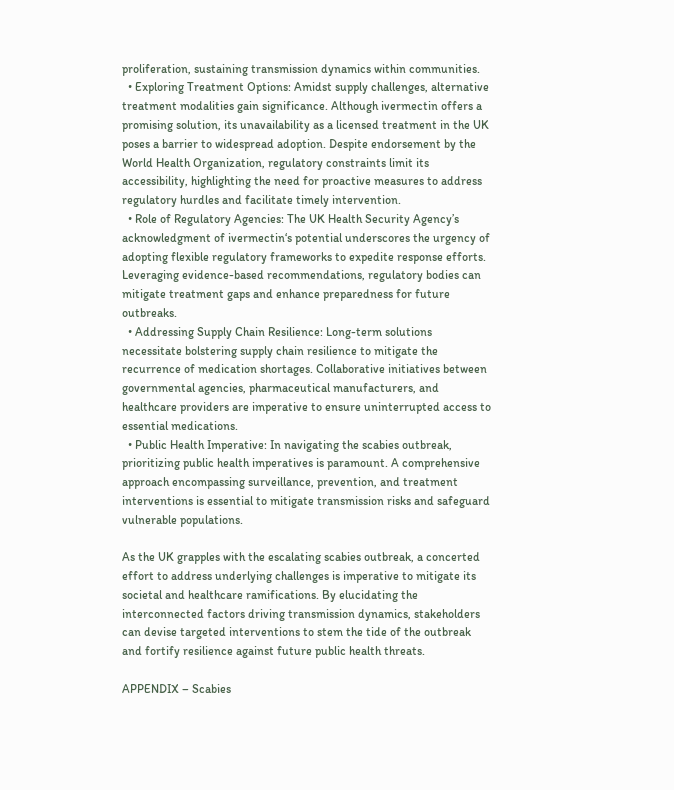proliferation, sustaining transmission dynamics within communities.
  • Exploring Treatment Options: Amidst supply challenges, alternative treatment modalities gain significance. Although ivermectin offers a promising solution, its unavailability as a licensed treatment in the UK poses a barrier to widespread adoption. Despite endorsement by the World Health Organization, regulatory constraints limit its accessibility, highlighting the need for proactive measures to address regulatory hurdles and facilitate timely intervention.
  • Role of Regulatory Agencies: The UK Health Security Agency’s acknowledgment of ivermectin‘s potential underscores the urgency of adopting flexible regulatory frameworks to expedite response efforts. Leveraging evidence-based recommendations, regulatory bodies can mitigate treatment gaps and enhance preparedness for future outbreaks.
  • Addressing Supply Chain Resilience: Long-term solutions necessitate bolstering supply chain resilience to mitigate the recurrence of medication shortages. Collaborative initiatives between governmental agencies, pharmaceutical manufacturers, and healthcare providers are imperative to ensure uninterrupted access to essential medications.
  • Public Health Imperative: In navigating the scabies outbreak, prioritizing public health imperatives is paramount. A comprehensive approach encompassing surveillance, prevention, and treatment interventions is essential to mitigate transmission risks and safeguard vulnerable populations.

As the UK grapples with the escalating scabies outbreak, a concerted effort to address underlying challenges is imperative to mitigate its societal and healthcare ramifications. By elucidating the interconnected factors driving transmission dynamics, stakeholders can devise targeted interventions to stem the tide of the outbreak and fortify resilience against future public health threats.

APPENDIX – Scabies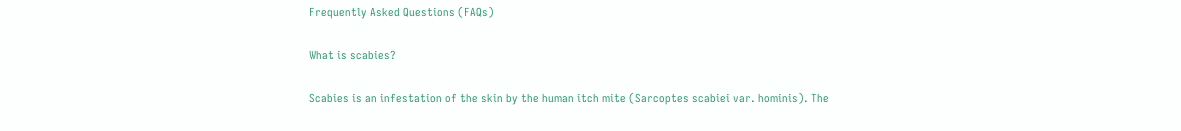Frequently Asked Questions (FAQs)

What is scabies?

Scabies is an infestation of the skin by the human itch mite (Sarcoptes scabiei var. hominis). The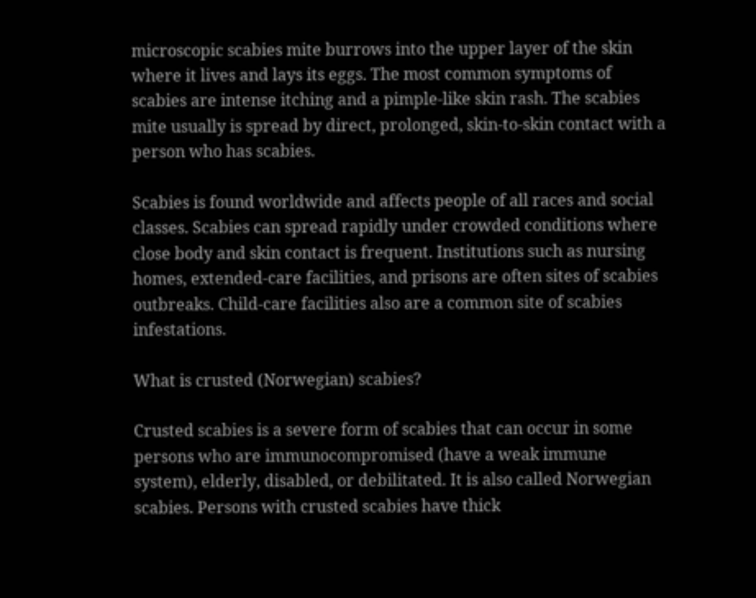microscopic scabies mite burrows into the upper layer of the skin where it lives and lays its eggs. The most common symptoms of scabies are intense itching and a pimple-like skin rash. The scabies mite usually is spread by direct, prolonged, skin-to-skin contact with a person who has scabies.

Scabies is found worldwide and affects people of all races and social classes. Scabies can spread rapidly under crowded conditions where close body and skin contact is frequent. Institutions such as nursing homes, extended-care facilities, and prisons are often sites of scabies outbreaks. Child-care facilities also are a common site of scabies infestations.

What is crusted (Norwegian) scabies?

Crusted scabies is a severe form of scabies that can occur in some persons who are immunocompromised (have a weak immune system), elderly, disabled, or debilitated. It is also called Norwegian scabies. Persons with crusted scabies have thick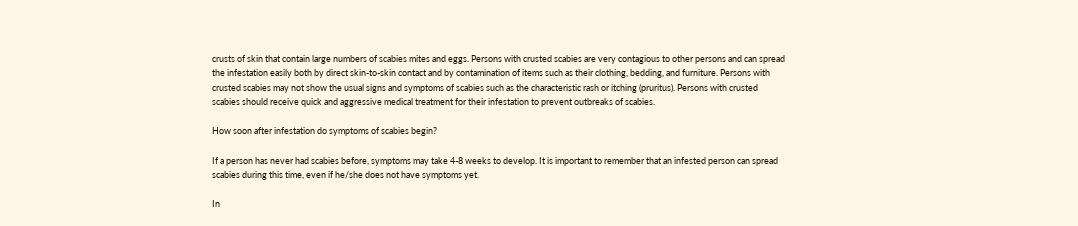crusts of skin that contain large numbers of scabies mites and eggs. Persons with crusted scabies are very contagious to other persons and can spread the infestation easily both by direct skin-to-skin contact and by contamination of items such as their clothing, bedding, and furniture. Persons with crusted scabies may not show the usual signs and symptoms of scabies such as the characteristic rash or itching (pruritus). Persons with crusted scabies should receive quick and aggressive medical treatment for their infestation to prevent outbreaks of scabies.

How soon after infestation do symptoms of scabies begin?

If a person has never had scabies before, symptoms may take 4-8 weeks to develop. It is important to remember that an infested person can spread scabies during this time, even if he/she does not have symptoms yet.

In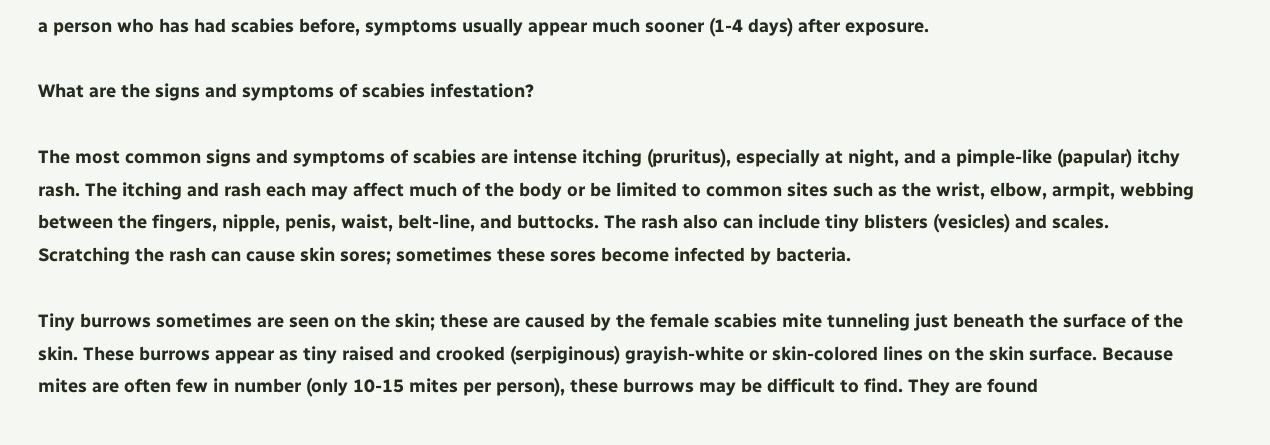a person who has had scabies before, symptoms usually appear much sooner (1-4 days) after exposure.

What are the signs and symptoms of scabies infestation?

The most common signs and symptoms of scabies are intense itching (pruritus), especially at night, and a pimple-like (papular) itchy rash. The itching and rash each may affect much of the body or be limited to common sites such as the wrist, elbow, armpit, webbing between the fingers, nipple, penis, waist, belt-line, and buttocks. The rash also can include tiny blisters (vesicles) and scales. Scratching the rash can cause skin sores; sometimes these sores become infected by bacteria.

Tiny burrows sometimes are seen on the skin; these are caused by the female scabies mite tunneling just beneath the surface of the skin. These burrows appear as tiny raised and crooked (serpiginous) grayish-white or skin-colored lines on the skin surface. Because mites are often few in number (only 10-15 mites per person), these burrows may be difficult to find. They are found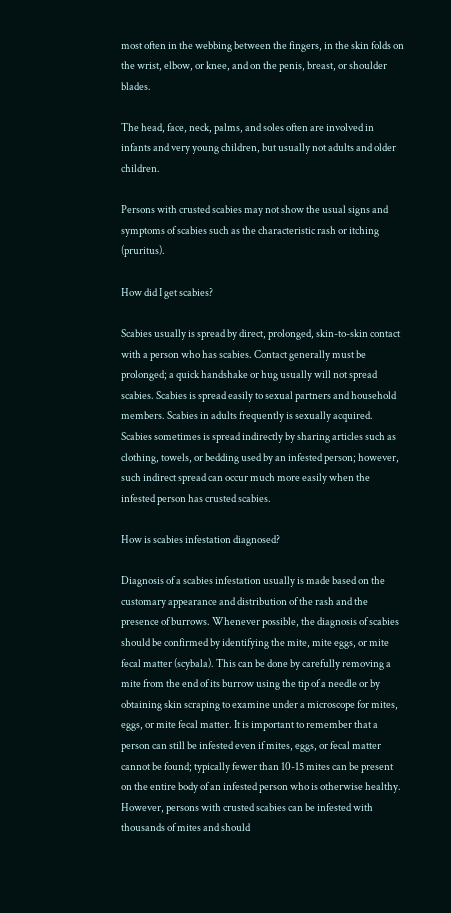most often in the webbing between the fingers, in the skin folds on the wrist, elbow, or knee, and on the penis, breast, or shoulder blades.

The head, face, neck, palms, and soles often are involved in infants and very young children, but usually not adults and older children.

Persons with crusted scabies may not show the usual signs and symptoms of scabies such as the characteristic rash or itching (pruritus).

How did I get scabies?

Scabies usually is spread by direct, prolonged, skin-to-skin contact with a person who has scabies. Contact generally must be prolonged; a quick handshake or hug usually will not spread scabies. Scabies is spread easily to sexual partners and household members. Scabies in adults frequently is sexually acquired. Scabies sometimes is spread indirectly by sharing articles such as clothing, towels, or bedding used by an infested person; however, such indirect spread can occur much more easily when the infested person has crusted scabies.

How is scabies infestation diagnosed?

Diagnosis of a scabies infestation usually is made based on the customary appearance and distribution of the rash and the presence of burrows. Whenever possible, the diagnosis of scabies should be confirmed by identifying the mite, mite eggs, or mite fecal matter (scybala). This can be done by carefully removing a mite from the end of its burrow using the tip of a needle or by obtaining skin scraping to examine under a microscope for mites, eggs, or mite fecal matter. It is important to remember that a person can still be infested even if mites, eggs, or fecal matter cannot be found; typically fewer than 10-15 mites can be present on the entire body of an infested person who is otherwise healthy. However, persons with crusted scabies can be infested with thousands of mites and should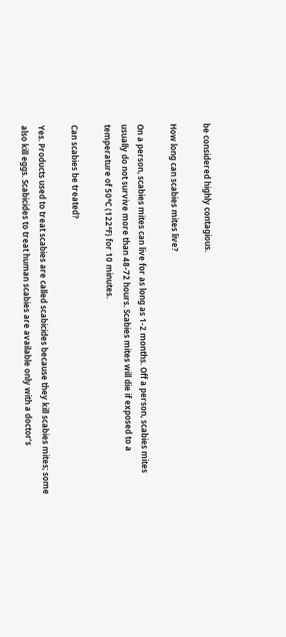be considered highly contagious.

How long can scabies mites live?

On a person, scabies mites can live for as long as 1-2 months. Off a person, scabies mites usually do not survive more than 48-72 hours. Scabies mites will die if exposed to a temperature of 50°C (122°F) for 10 minutes.

Can scabies be treated?

Yes. Products used to treat scabies are called scabicides because they kill scabies mites; some also kill eggs. Scabicides to treat human scabies are available only with a doctor’s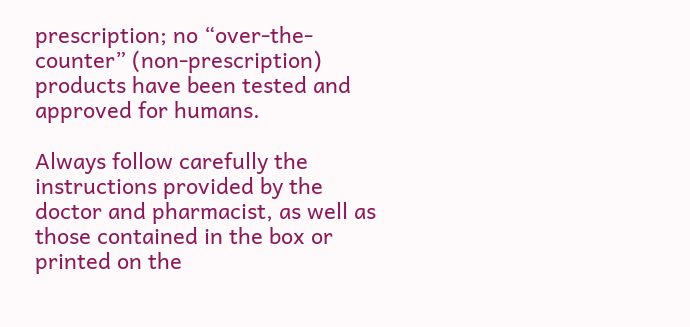prescription; no “over-the-counter” (non-prescription) products have been tested and approved for humans.

Always follow carefully the instructions provided by the doctor and pharmacist, as well as those contained in the box or printed on the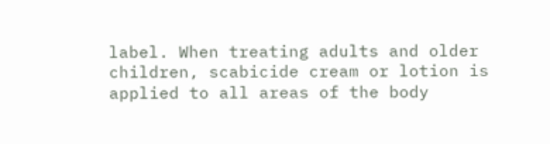label. When treating adults and older children, scabicide cream or lotion is applied to all areas of the body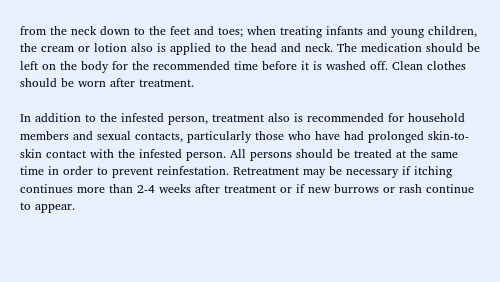from the neck down to the feet and toes; when treating infants and young children, the cream or lotion also is applied to the head and neck. The medication should be left on the body for the recommended time before it is washed off. Clean clothes should be worn after treatment.

In addition to the infested person, treatment also is recommended for household members and sexual contacts, particularly those who have had prolonged skin-to-skin contact with the infested person. All persons should be treated at the same time in order to prevent reinfestation. Retreatment may be necessary if itching continues more than 2-4 weeks after treatment or if new burrows or rash continue to appear.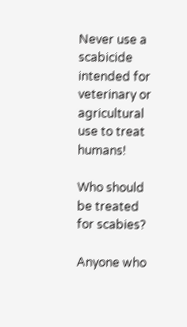Never use a scabicide intended for veterinary or agricultural use to treat humans!

Who should be treated for scabies?

Anyone who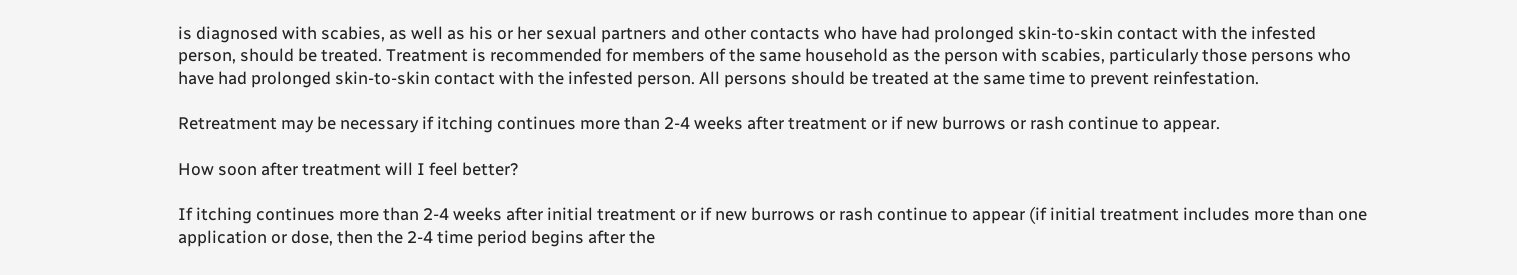is diagnosed with scabies, as well as his or her sexual partners and other contacts who have had prolonged skin-to-skin contact with the infested person, should be treated. Treatment is recommended for members of the same household as the person with scabies, particularly those persons who have had prolonged skin-to-skin contact with the infested person. All persons should be treated at the same time to prevent reinfestation.

Retreatment may be necessary if itching continues more than 2-4 weeks after treatment or if new burrows or rash continue to appear.

How soon after treatment will I feel better?

If itching continues more than 2-4 weeks after initial treatment or if new burrows or rash continue to appear (if initial treatment includes more than one application or dose, then the 2-4 time period begins after the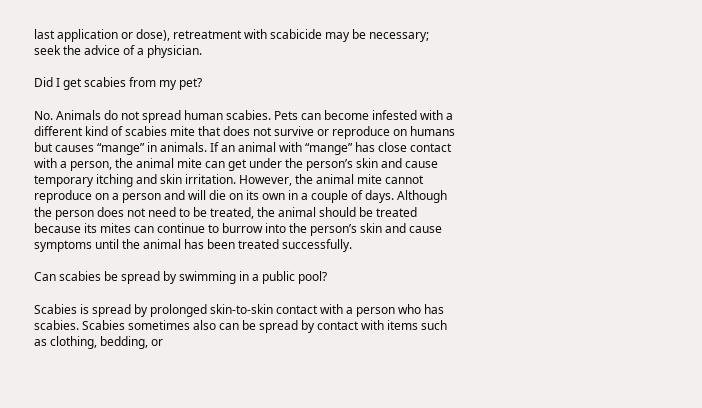last application or dose), retreatment with scabicide may be necessary; seek the advice of a physician.

Did I get scabies from my pet?

No. Animals do not spread human scabies. Pets can become infested with a different kind of scabies mite that does not survive or reproduce on humans but causes “mange” in animals. If an animal with “mange” has close contact with a person, the animal mite can get under the person’s skin and cause temporary itching and skin irritation. However, the animal mite cannot reproduce on a person and will die on its own in a couple of days. Although the person does not need to be treated, the animal should be treated because its mites can continue to burrow into the person’s skin and cause symptoms until the animal has been treated successfully.

Can scabies be spread by swimming in a public pool?

Scabies is spread by prolonged skin-to-skin contact with a person who has scabies. Scabies sometimes also can be spread by contact with items such as clothing, bedding, or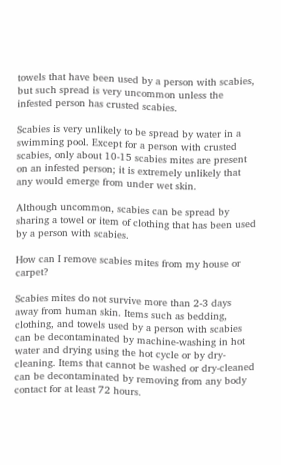towels that have been used by a person with scabies, but such spread is very uncommon unless the infested person has crusted scabies.

Scabies is very unlikely to be spread by water in a swimming pool. Except for a person with crusted scabies, only about 10-15 scabies mites are present on an infested person; it is extremely unlikely that any would emerge from under wet skin.

Although uncommon, scabies can be spread by sharing a towel or item of clothing that has been used by a person with scabies.

How can I remove scabies mites from my house or carpet?

Scabies mites do not survive more than 2-3 days away from human skin. Items such as bedding, clothing, and towels used by a person with scabies can be decontaminated by machine-washing in hot water and drying using the hot cycle or by dry-cleaning. Items that cannot be washed or dry-cleaned can be decontaminated by removing from any body contact for at least 72 hours.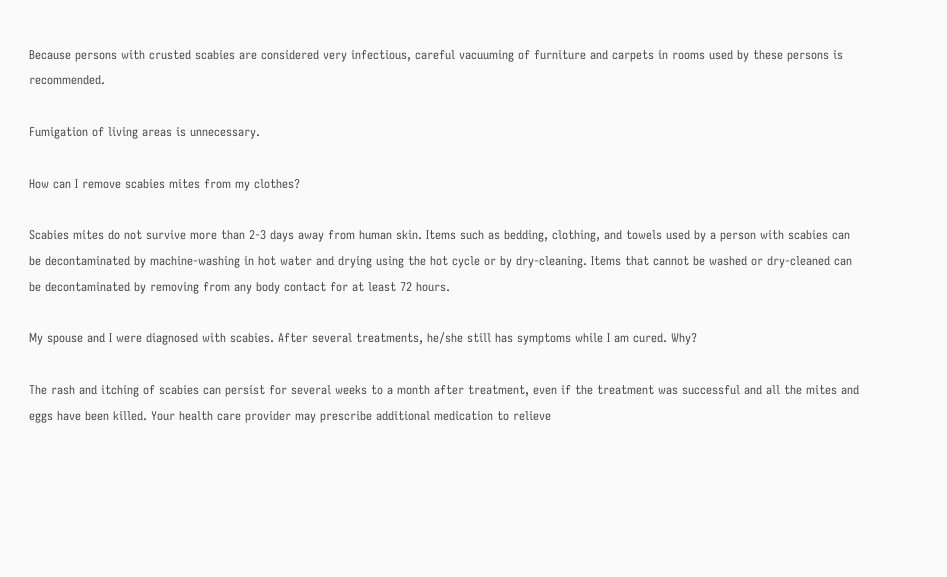Because persons with crusted scabies are considered very infectious, careful vacuuming of furniture and carpets in rooms used by these persons is recommended.

Fumigation of living areas is unnecessary.

How can I remove scabies mites from my clothes?

Scabies mites do not survive more than 2-3 days away from human skin. Items such as bedding, clothing, and towels used by a person with scabies can be decontaminated by machine-washing in hot water and drying using the hot cycle or by dry-cleaning. Items that cannot be washed or dry-cleaned can be decontaminated by removing from any body contact for at least 72 hours.

My spouse and I were diagnosed with scabies. After several treatments, he/she still has symptoms while I am cured. Why?

The rash and itching of scabies can persist for several weeks to a month after treatment, even if the treatment was successful and all the mites and eggs have been killed. Your health care provider may prescribe additional medication to relieve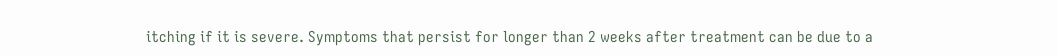itching if it is severe. Symptoms that persist for longer than 2 weeks after treatment can be due to a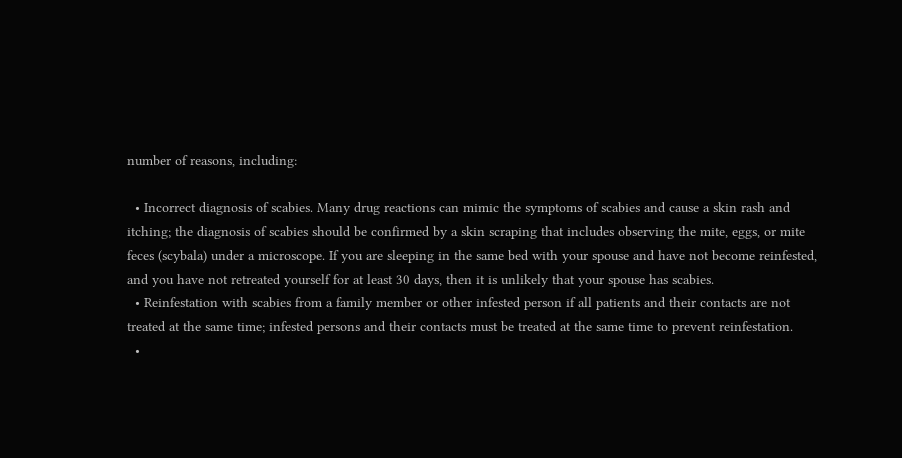number of reasons, including:

  • Incorrect diagnosis of scabies. Many drug reactions can mimic the symptoms of scabies and cause a skin rash and itching; the diagnosis of scabies should be confirmed by a skin scraping that includes observing the mite, eggs, or mite feces (scybala) under a microscope. If you are sleeping in the same bed with your spouse and have not become reinfested, and you have not retreated yourself for at least 30 days, then it is unlikely that your spouse has scabies.
  • Reinfestation with scabies from a family member or other infested person if all patients and their contacts are not treated at the same time; infested persons and their contacts must be treated at the same time to prevent reinfestation.
  •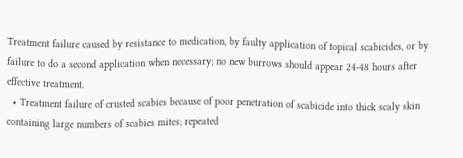Treatment failure caused by resistance to medication, by faulty application of topical scabicides, or by failure to do a second application when necessary; no new burrows should appear 24-48 hours after effective treatment.
  • Treatment failure of crusted scabies because of poor penetration of scabicide into thick scaly skin containing large numbers of scabies mites; repeated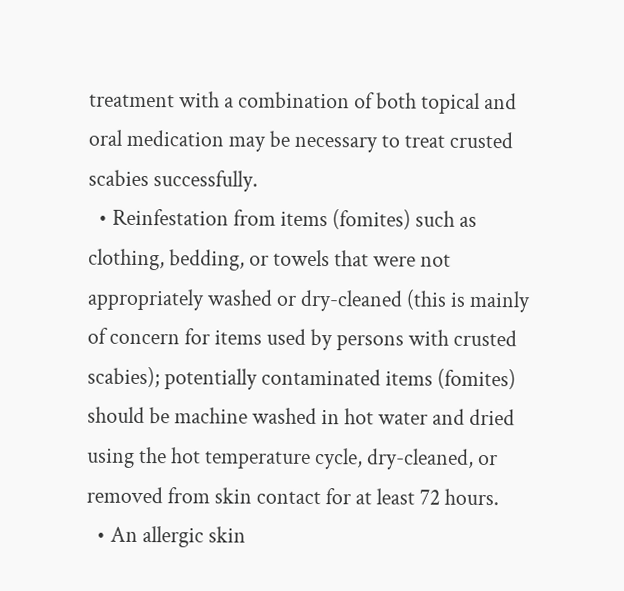treatment with a combination of both topical and oral medication may be necessary to treat crusted scabies successfully.
  • Reinfestation from items (fomites) such as clothing, bedding, or towels that were not appropriately washed or dry-cleaned (this is mainly of concern for items used by persons with crusted scabies); potentially contaminated items (fomites) should be machine washed in hot water and dried using the hot temperature cycle, dry-cleaned, or removed from skin contact for at least 72 hours.
  • An allergic skin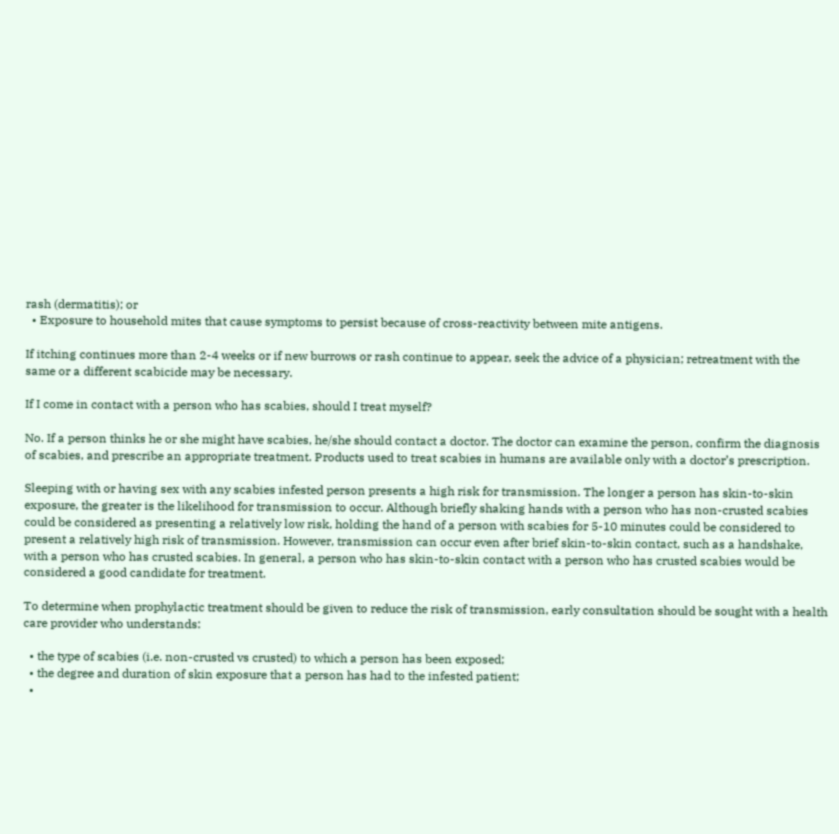rash (dermatitis); or
  • Exposure to household mites that cause symptoms to persist because of cross-reactivity between mite antigens.

If itching continues more than 2-4 weeks or if new burrows or rash continue to appear, seek the advice of a physician; retreatment with the same or a different scabicide may be necessary.

If I come in contact with a person who has scabies, should I treat myself?

No. If a person thinks he or she might have scabies, he/she should contact a doctor. The doctor can examine the person, confirm the diagnosis of scabies, and prescribe an appropriate treatment. Products used to treat scabies in humans are available only with a doctor’s prescription.

Sleeping with or having sex with any scabies infested person presents a high risk for transmission. The longer a person has skin-to-skin exposure, the greater is the likelihood for transmission to occur. Although briefly shaking hands with a person who has non-crusted scabies could be considered as presenting a relatively low risk, holding the hand of a person with scabies for 5-10 minutes could be considered to present a relatively high risk of transmission. However, transmission can occur even after brief skin-to-skin contact, such as a handshake, with a person who has crusted scabies. In general, a person who has skin-to-skin contact with a person who has crusted scabies would be considered a good candidate for treatment.

To determine when prophylactic treatment should be given to reduce the risk of transmission, early consultation should be sought with a health care provider who understands:

  • the type of scabies (i.e. non-crusted vs crusted) to which a person has been exposed;
  • the degree and duration of skin exposure that a person has had to the infested patient;
  •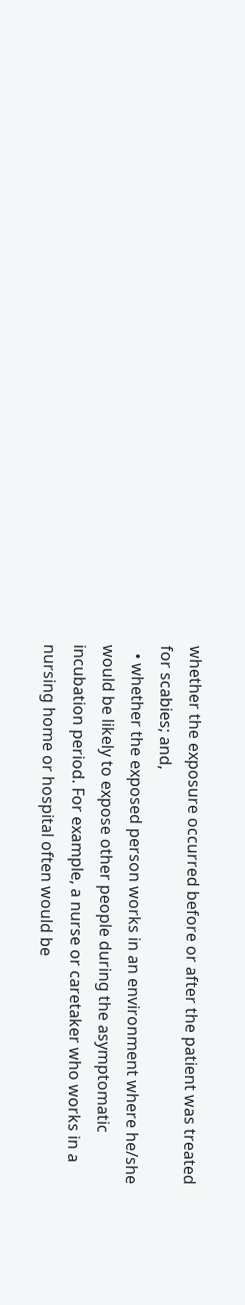whether the exposure occurred before or after the patient was treated for scabies; and,
  • whether the exposed person works in an environment where he/she would be likely to expose other people during the asymptomatic incubation period. For example, a nurse or caretaker who works in a nursing home or hospital often would be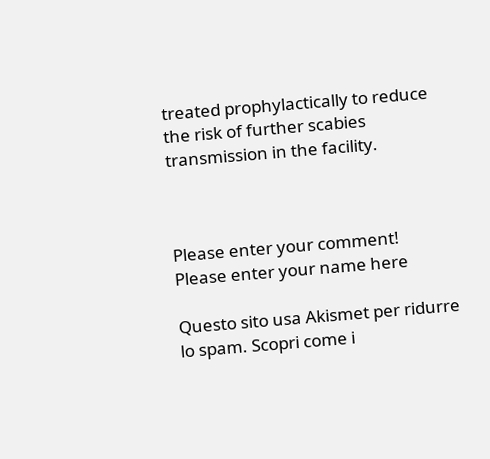treated prophylactically to reduce the risk of further scabies transmission in the facility.



Please enter your comment!
Please enter your name here

Questo sito usa Akismet per ridurre lo spam. Scopri come i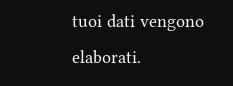tuoi dati vengono elaborati.